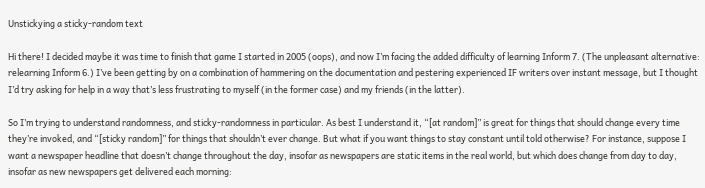Unstickying a sticky-random text

Hi there! I decided maybe it was time to finish that game I started in 2005 (oops), and now I’m facing the added difficulty of learning Inform 7. (The unpleasant alternative: relearning Inform 6.) I’ve been getting by on a combination of hammering on the documentation and pestering experienced IF writers over instant message, but I thought I’d try asking for help in a way that’s less frustrating to myself (in the former case) and my friends (in the latter).

So I’m trying to understand randomness, and sticky-randomness in particular. As best I understand it, “[at random]” is great for things that should change every time they’re invoked, and “[sticky random]” for things that shouldn’t ever change. But what if you want things to stay constant until told otherwise? For instance, suppose I want a newspaper headline that doesn’t change throughout the day, insofar as newspapers are static items in the real world, but which does change from day to day, insofar as new newspapers get delivered each morning: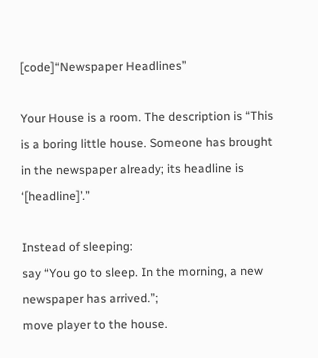[code]“Newspaper Headlines”

Your House is a room. The description is “This is a boring little house. Someone has brought in the newspaper already; its headline is ‘[headline]’.”

Instead of sleeping:
say “You go to sleep. In the morning, a new newspaper has arrived.”;
move player to the house.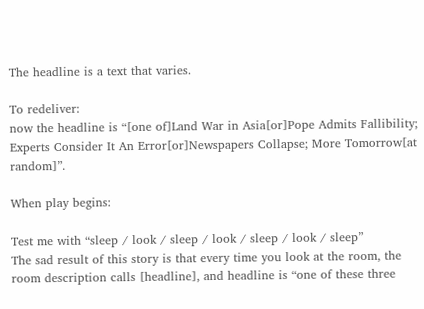The headline is a text that varies.

To redeliver:
now the headline is “[one of]Land War in Asia[or]Pope Admits Fallibility; Experts Consider It An Error[or]Newspapers Collapse; More Tomorrow[at random]”.

When play begins:

Test me with “sleep / look / sleep / look / sleep / look / sleep”
The sad result of this story is that every time you look at the room, the room description calls [headline], and headline is “one of these three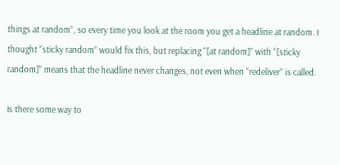things at random”, so every time you look at the room you get a headline at random. I thought “sticky random” would fix this, but replacing “[at random]” with “[sticky random]” means that the headline never changes, not even when “redeliver” is called.

Is there some way to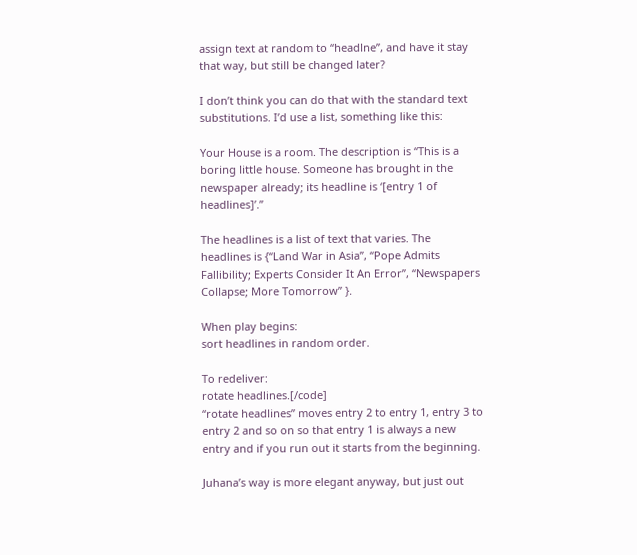assign text at random to “headlne”, and have it stay that way, but still be changed later?

I don’t think you can do that with the standard text substitutions. I’d use a list, something like this:

Your House is a room. The description is “This is a boring little house. Someone has brought in the newspaper already; its headline is ‘[entry 1 of headlines]’.”

The headlines is a list of text that varies. The headlines is {“Land War in Asia”, “Pope Admits Fallibility; Experts Consider It An Error”, “Newspapers Collapse; More Tomorrow” }.

When play begins:
sort headlines in random order.

To redeliver:
rotate headlines.[/code]
“rotate headlines” moves entry 2 to entry 1, entry 3 to entry 2 and so on so that entry 1 is always a new entry and if you run out it starts from the beginning.

Juhana’s way is more elegant anyway, but just out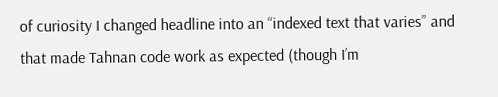of curiosity I changed headline into an “indexed text that varies” and that made Tahnan code work as expected (though I’m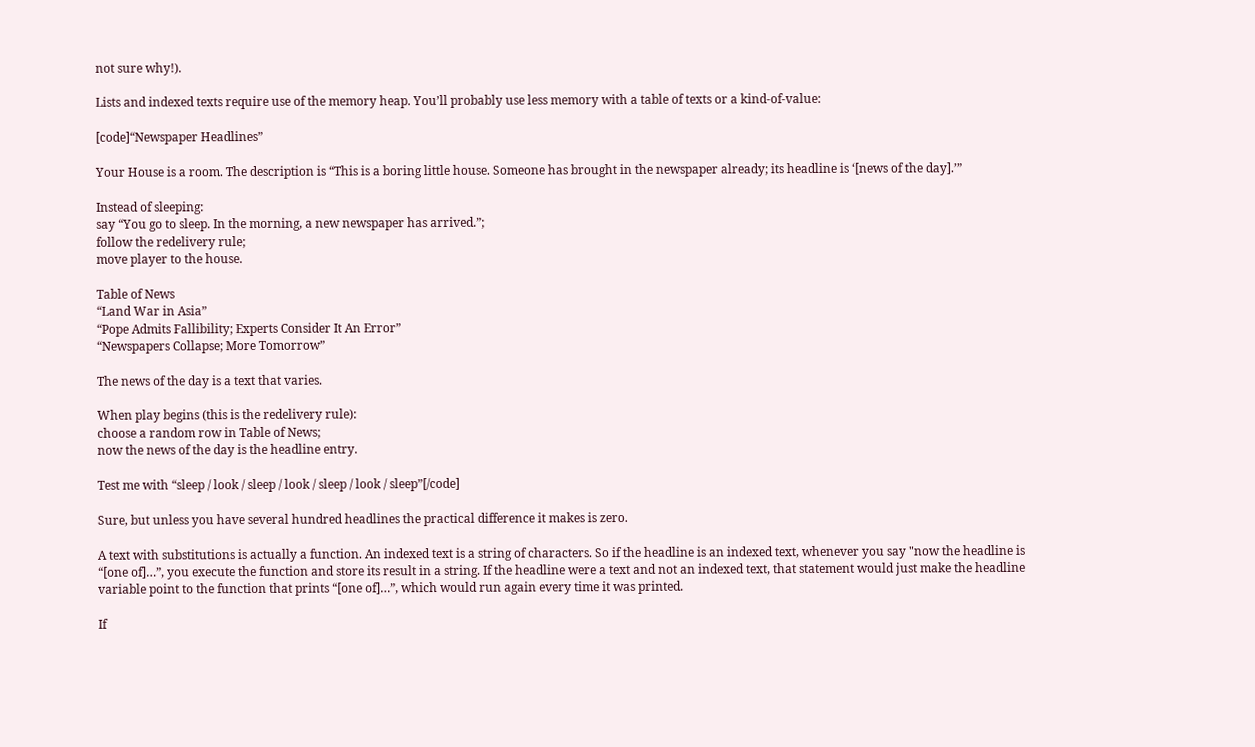not sure why!).

Lists and indexed texts require use of the memory heap. You’ll probably use less memory with a table of texts or a kind-of-value:

[code]“Newspaper Headlines”

Your House is a room. The description is “This is a boring little house. Someone has brought in the newspaper already; its headline is ‘[news of the day].’”

Instead of sleeping:
say “You go to sleep. In the morning, a new newspaper has arrived.”;
follow the redelivery rule;
move player to the house.

Table of News
“Land War in Asia”
“Pope Admits Fallibility; Experts Consider It An Error”
“Newspapers Collapse; More Tomorrow”

The news of the day is a text that varies.

When play begins (this is the redelivery rule):
choose a random row in Table of News;
now the news of the day is the headline entry.

Test me with “sleep / look / sleep / look / sleep / look / sleep”[/code]

Sure, but unless you have several hundred headlines the practical difference it makes is zero.

A text with substitutions is actually a function. An indexed text is a string of characters. So if the headline is an indexed text, whenever you say "now the headline is “[one of]…”, you execute the function and store its result in a string. If the headline were a text and not an indexed text, that statement would just make the headline variable point to the function that prints “[one of]…”, which would run again every time it was printed.

If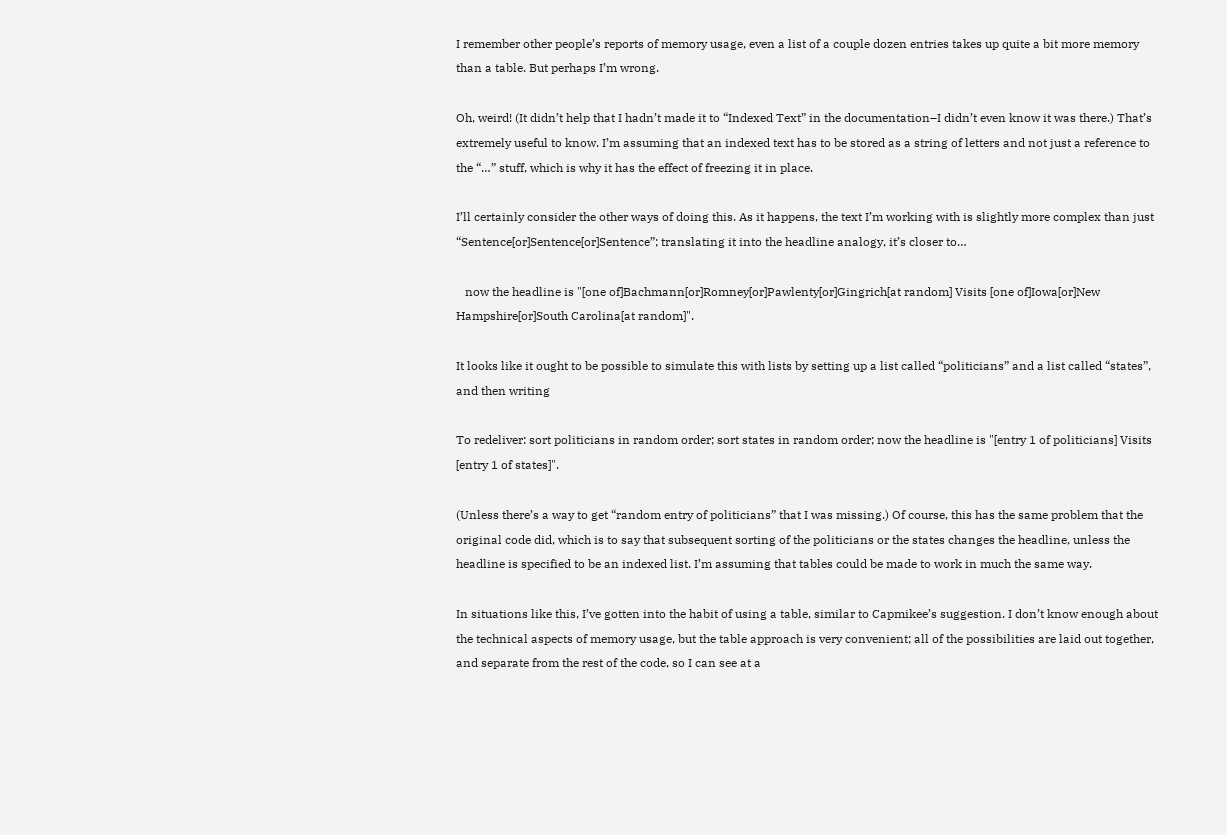I remember other people’s reports of memory usage, even a list of a couple dozen entries takes up quite a bit more memory than a table. But perhaps I’m wrong.

Oh, weird! (It didn’t help that I hadn’t made it to “Indexed Text” in the documentation–I didn’t even know it was there.) That’s extremely useful to know. I’m assuming that an indexed text has to be stored as a string of letters and not just a reference to the “…” stuff, which is why it has the effect of freezing it in place.

I’ll certainly consider the other ways of doing this. As it happens, the text I’m working with is slightly more complex than just “Sentence[or]Sentence[or]Sentence”; translating it into the headline analogy, it’s closer to…

   now the headline is "[one of]Bachmann[or]Romney[or]Pawlenty[or]Gingrich[at random] Visits [one of]Iowa[or]New Hampshire[or]South Carolina[at random]".

It looks like it ought to be possible to simulate this with lists by setting up a list called “politicians” and a list called “states”, and then writing

To redeliver: sort politicians in random order; sort states in random order; now the headline is "[entry 1 of politicians] Visits [entry 1 of states]".

(Unless there’s a way to get “random entry of politicians” that I was missing.) Of course, this has the same problem that the original code did, which is to say that subsequent sorting of the politicians or the states changes the headline, unless the headline is specified to be an indexed list. I’m assuming that tables could be made to work in much the same way.

In situations like this, I’ve gotten into the habit of using a table, similar to Capmikee’s suggestion. I don’t know enough about the technical aspects of memory usage, but the table approach is very convenient; all of the possibilities are laid out together, and separate from the rest of the code, so I can see at a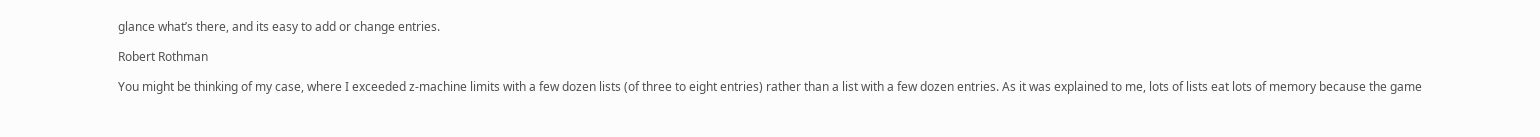glance what’s there, and its easy to add or change entries.

Robert Rothman

You might be thinking of my case, where I exceeded z-machine limits with a few dozen lists (of three to eight entries) rather than a list with a few dozen entries. As it was explained to me, lots of lists eat lots of memory because the game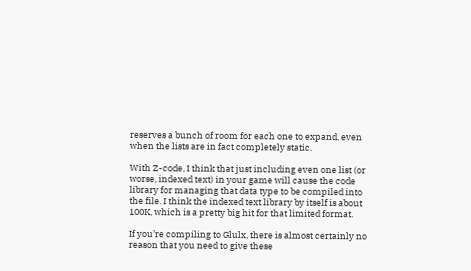reserves a bunch of room for each one to expand, even when the lists are in fact completely static.

With Z-code, I think that just including even one list (or worse, indexed text) in your game will cause the code library for managing that data type to be compiled into the file. I think the indexed text library by itself is about 100K, which is a pretty big hit for that limited format.

If you’re compiling to Glulx, there is almost certainly no reason that you need to give these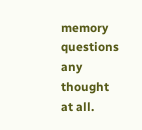memory questions any thought at all.